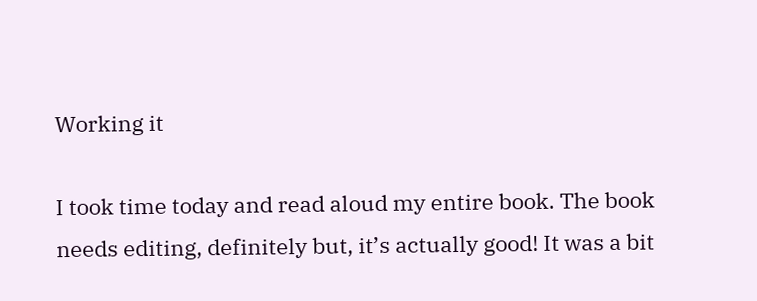Working it

I took time today and read aloud my entire book. The book needs editing, definitely but, it’s actually good! It was a bit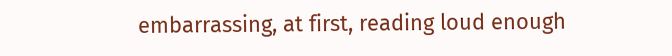embarrassing, at first, reading loud enough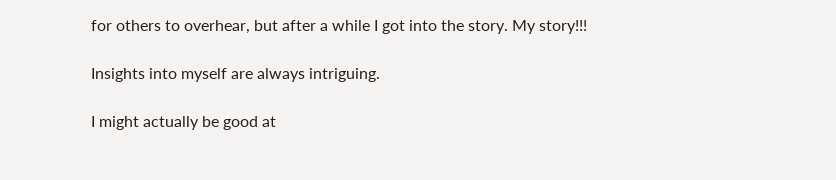for others to overhear, but after a while I got into the story. My story!!!

Insights into myself are always intriguing.

I might actually be good at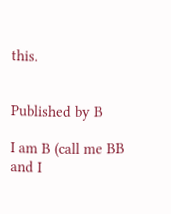this.


Published by B

I am B (call me BB and I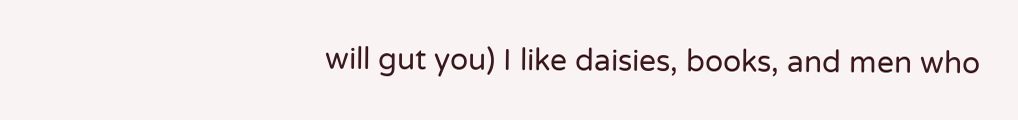will gut you) I like daisies, books, and men who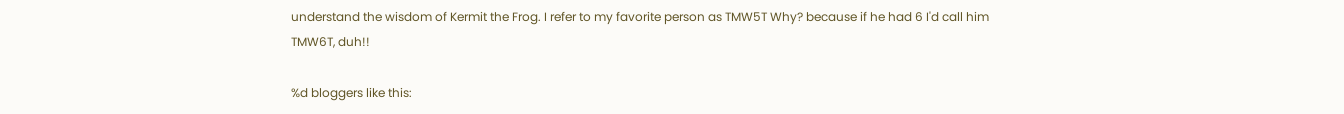understand the wisdom of Kermit the Frog. I refer to my favorite person as TMW5T Why? because if he had 6 I'd call him TMW6T, duh!!

%d bloggers like this: